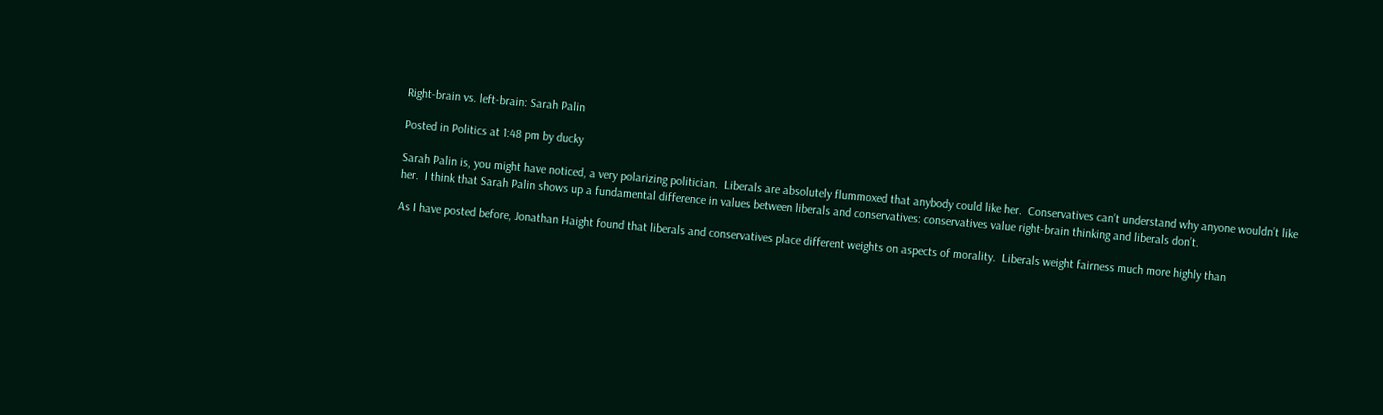Right-brain vs. left-brain: Sarah Palin

Posted in Politics at 1:48 pm by ducky

Sarah Palin is, you might have noticed, a very polarizing politician.  Liberals are absolutely flummoxed that anybody could like her.  Conservatives can’t understand why anyone wouldn’t like her.  I think that Sarah Palin shows up a fundamental difference in values between liberals and conservatives: conservatives value right-brain thinking and liberals don’t.

As I have posted before, Jonathan Haight found that liberals and conservatives place different weights on aspects of morality.  Liberals weight fairness much more highly than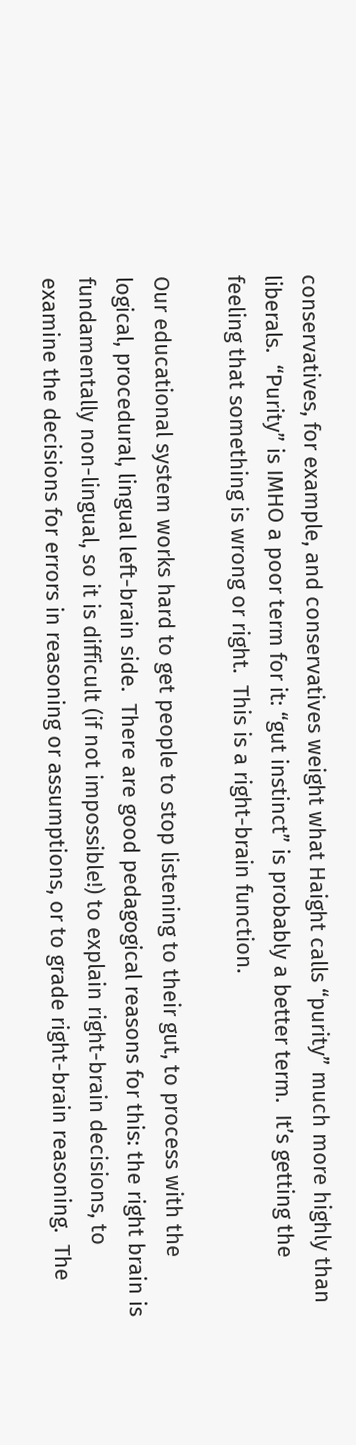conservatives, for example, and conservatives weight what Haight calls “purity” much more highly than liberals.  “Purity” is IMHO a poor term for it: “gut instinct” is probably a better term.  It’s getting the feeling that something is wrong or right.  This is a right-brain function.

Our educational system works hard to get people to stop listening to their gut, to process with the logical, procedural, lingual left-brain side.  There are good pedagogical reasons for this: the right brain is fundamentally non-lingual, so it is difficult (if not impossible!) to explain right-brain decisions, to examine the decisions for errors in reasoning or assumptions, or to grade right-brain reasoning.  The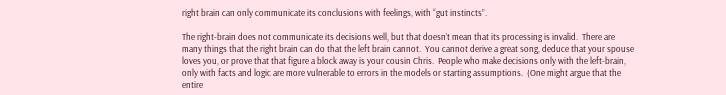right brain can only communicate its conclusions with feelings, with “gut instincts”.

The right-brain does not communicate its decisions well, but that doesn’t mean that its processing is invalid.  There are many things that the right brain can do that the left brain cannot.  You cannot derive a great song, deduce that your spouse loves you, or prove that that figure a block away is your cousin Chris.  People who make decisions only with the left-brain, only with facts and logic are more vulnerable to errors in the models or starting assumptions.  (One might argue that the entire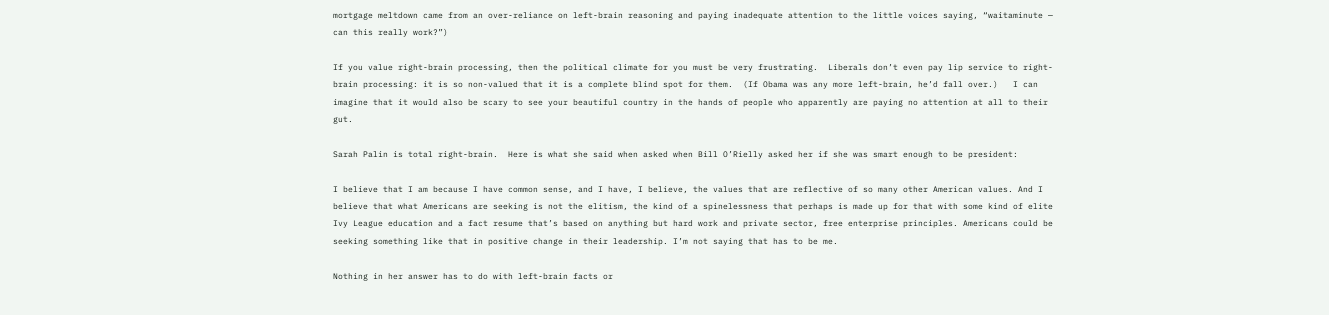mortgage meltdown came from an over-reliance on left-brain reasoning and paying inadequate attention to the little voices saying, “waitaminute — can this really work?”)

If you value right-brain processing, then the political climate for you must be very frustrating.  Liberals don’t even pay lip service to right-brain processing: it is so non-valued that it is a complete blind spot for them.  (If Obama was any more left-brain, he’d fall over.)   I can imagine that it would also be scary to see your beautiful country in the hands of people who apparently are paying no attention at all to their gut.

Sarah Palin is total right-brain.  Here is what she said when asked when Bill O’Rielly asked her if she was smart enough to be president:

I believe that I am because I have common sense, and I have, I believe, the values that are reflective of so many other American values. And I believe that what Americans are seeking is not the elitism, the kind of a spinelessness that perhaps is made up for that with some kind of elite Ivy League education and a fact resume that’s based on anything but hard work and private sector, free enterprise principles. Americans could be seeking something like that in positive change in their leadership. I’m not saying that has to be me.

Nothing in her answer has to do with left-brain facts or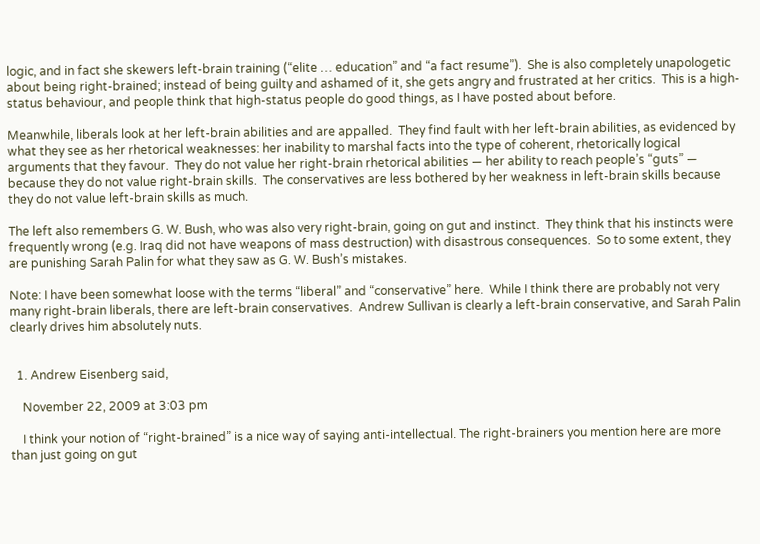logic, and in fact she skewers left-brain training (“elite … education” and “a fact resume”).  She is also completely unapologetic about being right-brained; instead of being guilty and ashamed of it, she gets angry and frustrated at her critics.  This is a high-status behaviour, and people think that high-status people do good things, as I have posted about before.

Meanwhile, liberals look at her left-brain abilities and are appalled.  They find fault with her left-brain abilities, as evidenced by what they see as her rhetorical weaknesses: her inability to marshal facts into the type of coherent, rhetorically logical arguments that they favour.  They do not value her right-brain rhetorical abilities — her ability to reach people’s “guts” — because they do not value right-brain skills.  The conservatives are less bothered by her weakness in left-brain skills because they do not value left-brain skills as much.

The left also remembers G. W. Bush, who was also very right-brain, going on gut and instinct.  They think that his instincts were frequently wrong (e.g. Iraq did not have weapons of mass destruction) with disastrous consequences.  So to some extent, they are punishing Sarah Palin for what they saw as G. W. Bush’s mistakes.

Note: I have been somewhat loose with the terms “liberal” and “conservative” here.  While I think there are probably not very many right-brain liberals, there are left-brain conservatives.  Andrew Sullivan is clearly a left-brain conservative, and Sarah Palin clearly drives him absolutely nuts.


  1. Andrew Eisenberg said,

    November 22, 2009 at 3:03 pm

    I think your notion of “right-brained” is a nice way of saying anti-intellectual. The right-brainers you mention here are more than just going on gut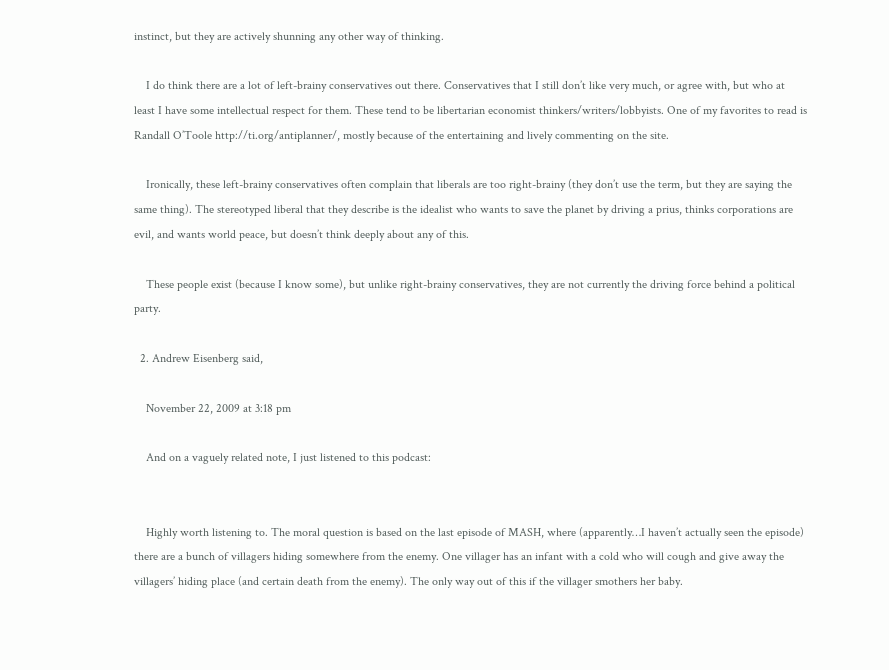instinct, but they are actively shunning any other way of thinking.

    I do think there are a lot of left-brainy conservatives out there. Conservatives that I still don’t like very much, or agree with, but who at least I have some intellectual respect for them. These tend to be libertarian economist thinkers/writers/lobbyists. One of my favorites to read is Randall O’Toole http://ti.org/antiplanner/, mostly because of the entertaining and lively commenting on the site.

    Ironically, these left-brainy conservatives often complain that liberals are too right-brainy (they don’t use the term, but they are saying the same thing). The stereotyped liberal that they describe is the idealist who wants to save the planet by driving a prius, thinks corporations are evil, and wants world peace, but doesn’t think deeply about any of this.

    These people exist (because I know some), but unlike right-brainy conservatives, they are not currently the driving force behind a political party.

  2. Andrew Eisenberg said,

    November 22, 2009 at 3:18 pm

    And on a vaguely related note, I just listened to this podcast:


    Highly worth listening to. The moral question is based on the last episode of MASH, where (apparently…I haven’t actually seen the episode) there are a bunch of villagers hiding somewhere from the enemy. One villager has an infant with a cold who will cough and give away the villagers’ hiding place (and certain death from the enemy). The only way out of this if the villager smothers her baby.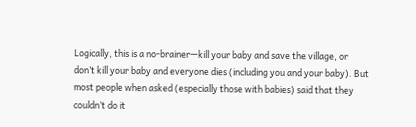Logically, this is a no-brainer—kill your baby and save the village, or don’t kill your baby and everyone dies (including you and your baby). But most people when asked (especially those with babies) said that they couldn’t do it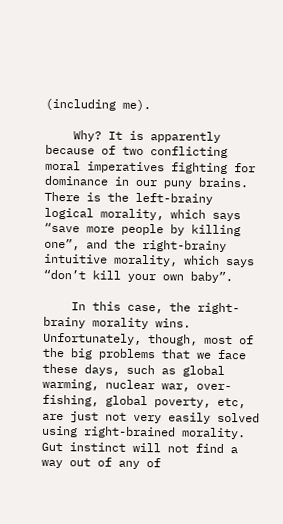(including me).

    Why? It is apparently because of two conflicting moral imperatives fighting for dominance in our puny brains. There is the left-brainy logical morality, which says “save more people by killing one”, and the right-brainy intuitive morality, which says “don’t kill your own baby”.

    In this case, the right-brainy morality wins. Unfortunately, though, most of the big problems that we face these days, such as global warming, nuclear war, over-fishing, global poverty, etc, are just not very easily solved using right-brained morality. Gut instinct will not find a way out of any of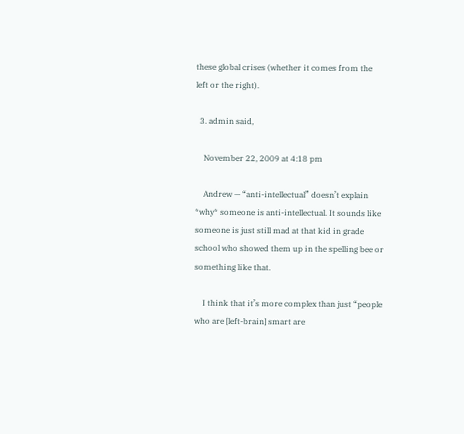these global crises (whether it comes from the left or the right).

  3. admin said,

    November 22, 2009 at 4:18 pm

    Andrew — “anti-intellectual” doesn’t explain *why* someone is anti-intellectual. It sounds like someone is just still mad at that kid in grade school who showed them up in the spelling bee or something like that.

    I think that it’s more complex than just “people who are [left-brain] smart are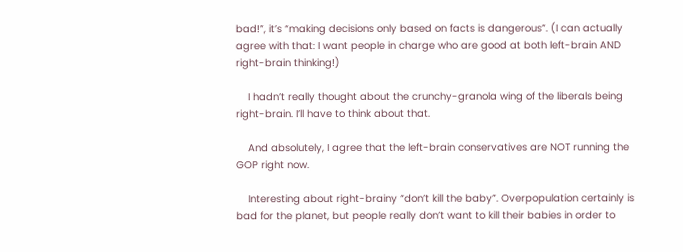bad!”, it’s “making decisions only based on facts is dangerous”. (I can actually agree with that: I want people in charge who are good at both left-brain AND right-brain thinking!)

    I hadn’t really thought about the crunchy-granola wing of the liberals being right-brain. I’ll have to think about that.

    And absolutely, I agree that the left-brain conservatives are NOT running the GOP right now.

    Interesting about right-brainy “don’t kill the baby”. Overpopulation certainly is bad for the planet, but people really don’t want to kill their babies in order to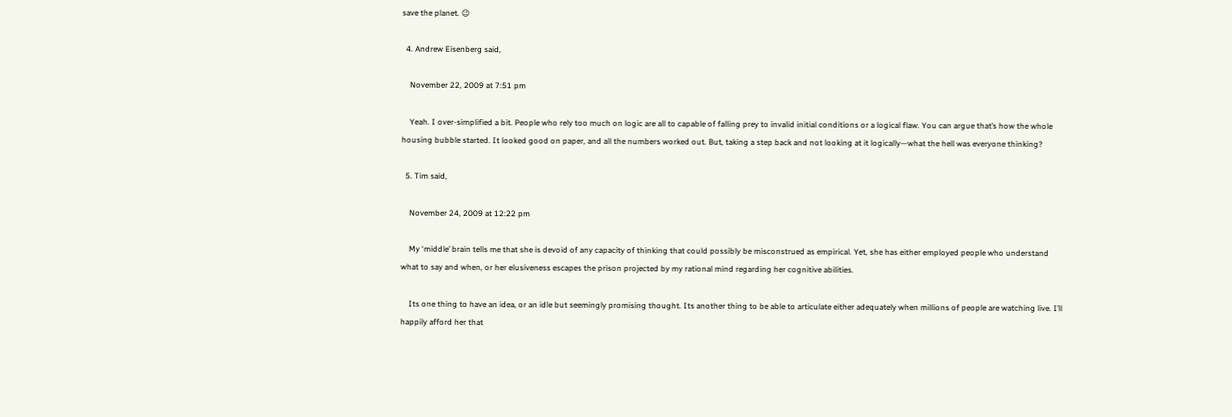save the planet. 😉

  4. Andrew Eisenberg said,

    November 22, 2009 at 7:51 pm

    Yeah. I over-simplified a bit. People who rely too much on logic are all to capable of falling prey to invalid initial conditions or a logical flaw. You can argue that’s how the whole housing bubble started. It looked good on paper, and all the numbers worked out. But, taking a step back and not looking at it logically—what the hell was everyone thinking?

  5. Tim said,

    November 24, 2009 at 12:22 pm

    My ‘middle’ brain tells me that she is devoid of any capacity of thinking that could possibly be misconstrued as empirical. Yet, she has either employed people who understand what to say and when, or her elusiveness escapes the prison projected by my rational mind regarding her cognitive abilities.

    Its one thing to have an idea, or an idle but seemingly promising thought. Its another thing to be able to articulate either adequately when millions of people are watching live. I’ll happily afford her that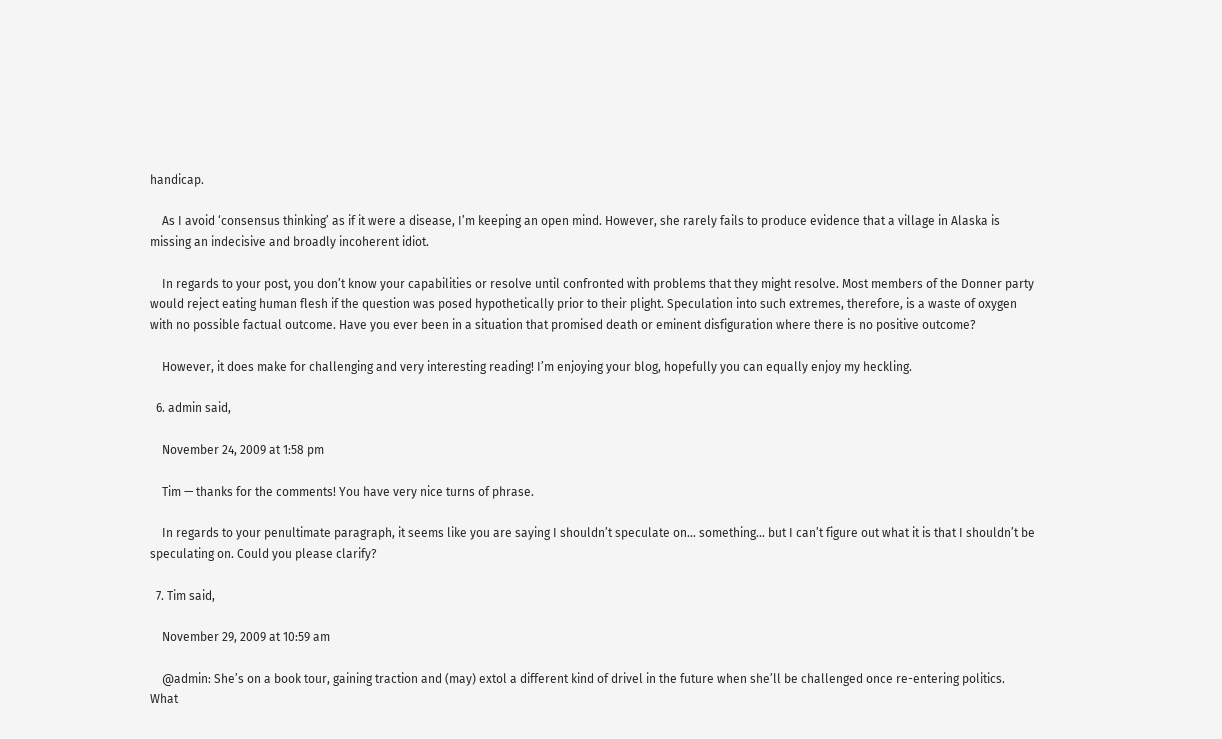handicap.

    As I avoid ‘consensus thinking’ as if it were a disease, I’m keeping an open mind. However, she rarely fails to produce evidence that a village in Alaska is missing an indecisive and broadly incoherent idiot.

    In regards to your post, you don’t know your capabilities or resolve until confronted with problems that they might resolve. Most members of the Donner party would reject eating human flesh if the question was posed hypothetically prior to their plight. Speculation into such extremes, therefore, is a waste of oxygen with no possible factual outcome. Have you ever been in a situation that promised death or eminent disfiguration where there is no positive outcome?

    However, it does make for challenging and very interesting reading! I’m enjoying your blog, hopefully you can equally enjoy my heckling.

  6. admin said,

    November 24, 2009 at 1:58 pm

    Tim — thanks for the comments! You have very nice turns of phrase.

    In regards to your penultimate paragraph, it seems like you are saying I shouldn’t speculate on… something… but I can’t figure out what it is that I shouldn’t be speculating on. Could you please clarify?

  7. Tim said,

    November 29, 2009 at 10:59 am

    @admin: She’s on a book tour, gaining traction and (may) extol a different kind of drivel in the future when she’ll be challenged once re-entering politics. What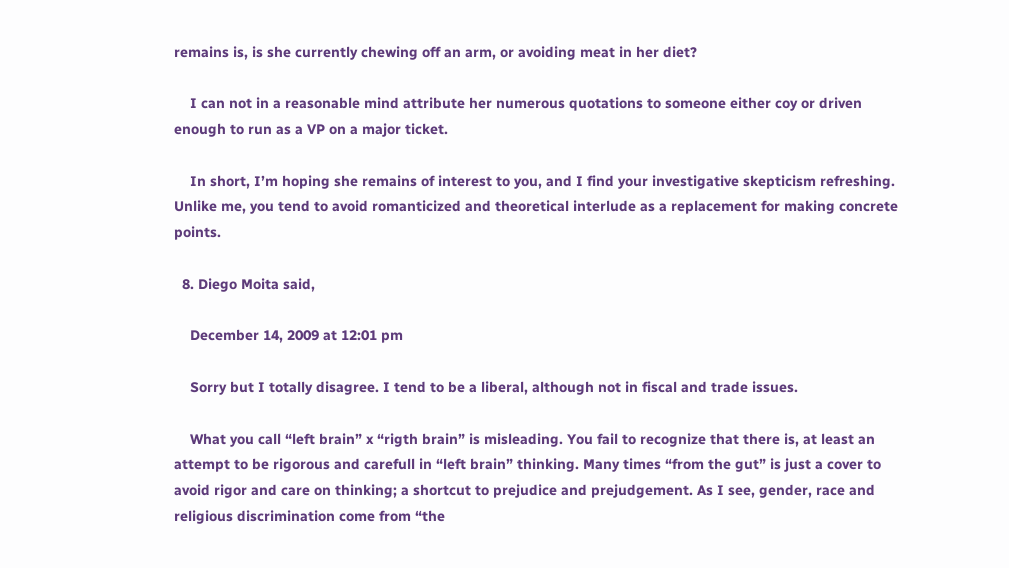remains is, is she currently chewing off an arm, or avoiding meat in her diet?

    I can not in a reasonable mind attribute her numerous quotations to someone either coy or driven enough to run as a VP on a major ticket.

    In short, I’m hoping she remains of interest to you, and I find your investigative skepticism refreshing. Unlike me, you tend to avoid romanticized and theoretical interlude as a replacement for making concrete points.

  8. Diego Moita said,

    December 14, 2009 at 12:01 pm

    Sorry but I totally disagree. I tend to be a liberal, although not in fiscal and trade issues.

    What you call “left brain” x “rigth brain” is misleading. You fail to recognize that there is, at least an attempt to be rigorous and carefull in “left brain” thinking. Many times “from the gut” is just a cover to avoid rigor and care on thinking; a shortcut to prejudice and prejudgement. As I see, gender, race and religious discrimination come from “the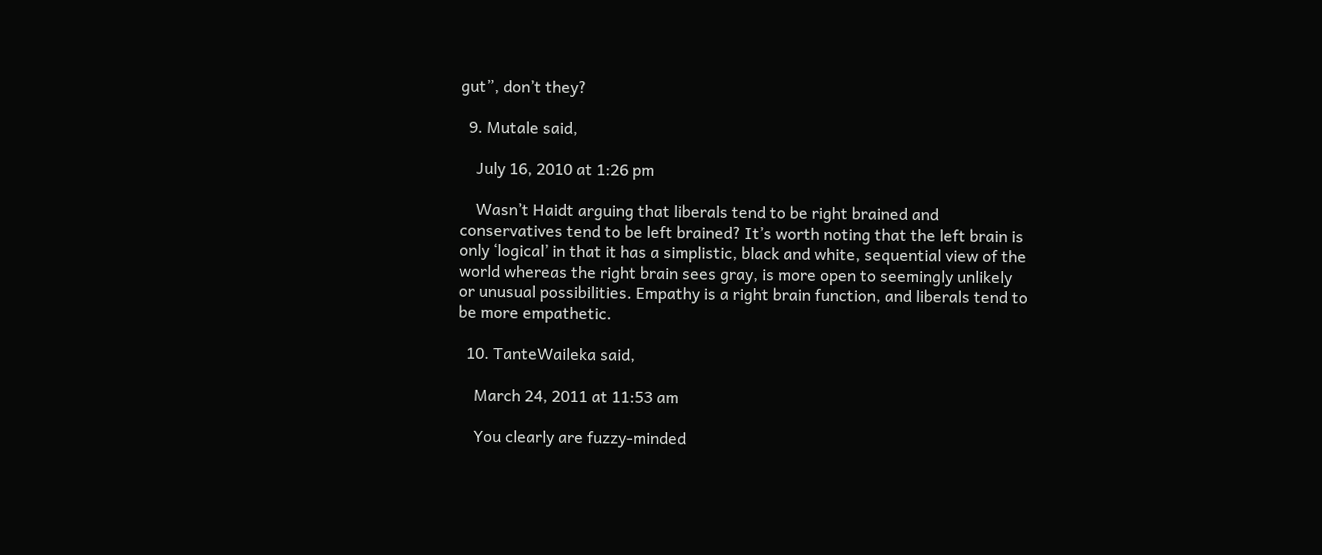gut”, don’t they?

  9. Mutale said,

    July 16, 2010 at 1:26 pm

    Wasn’t Haidt arguing that liberals tend to be right brained and conservatives tend to be left brained? It’s worth noting that the left brain is only ‘logical’ in that it has a simplistic, black and white, sequential view of the world whereas the right brain sees gray, is more open to seemingly unlikely or unusual possibilities. Empathy is a right brain function, and liberals tend to be more empathetic.

  10. TanteWaileka said,

    March 24, 2011 at 11:53 am

    You clearly are fuzzy-minded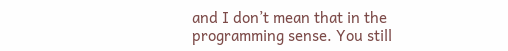and I don’t mean that in the programming sense. You still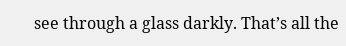see through a glass darkly. That’s all the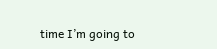time I’m going to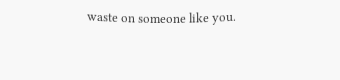waste on someone like you.